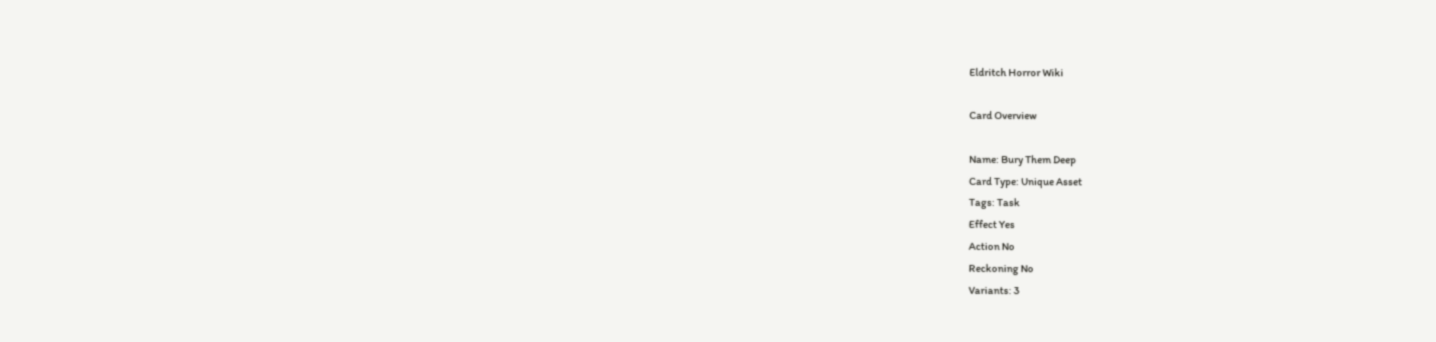Eldritch Horror Wiki

Card Overview

Name: Bury Them Deep
Card Type: Unique Asset
Tags: Task
Effect Yes
Action No
Reckoning No
Variants: 3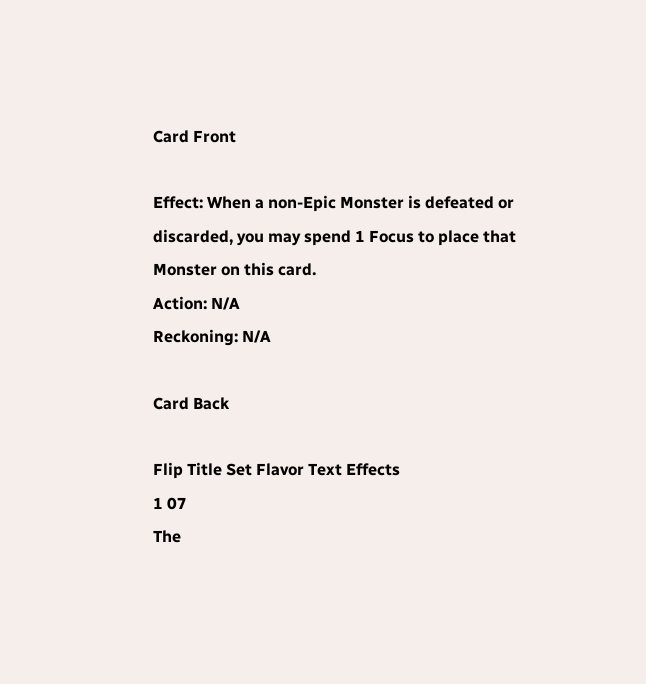Card Front

Effect: When a non-Epic Monster is defeated or discarded, you may spend 1 Focus to place that Monster on this card.
Action: N/A
Reckoning: N/A

Card Back

Flip Title Set Flavor Text Effects
1 07
The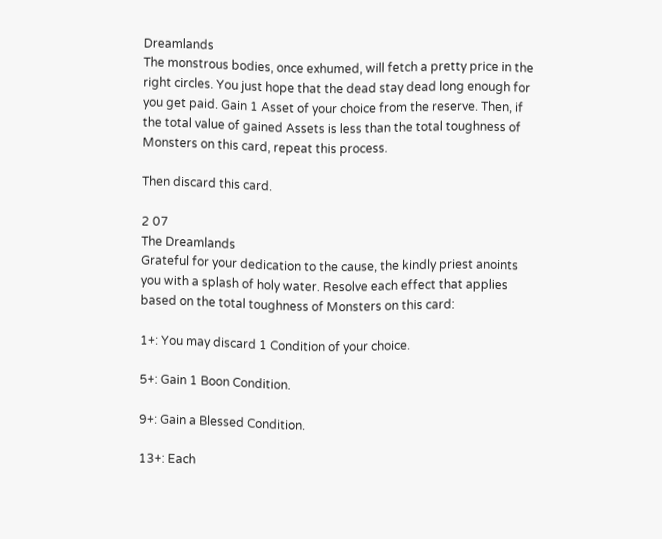Dreamlands
The monstrous bodies, once exhumed, will fetch a pretty price in the right circles. You just hope that the dead stay dead long enough for you get paid. Gain 1 Asset of your choice from the reserve. Then, if the total value of gained Assets is less than the total toughness of Monsters on this card, repeat this process.

Then discard this card.

2 07
The Dreamlands
Grateful for your dedication to the cause, the kindly priest anoints you with a splash of holy water. Resolve each effect that applies based on the total toughness of Monsters on this card:

1+: You may discard 1 Condition of your choice.

5+: Gain 1 Boon Condition.

9+: Gain a Blessed Condition.

13+: Each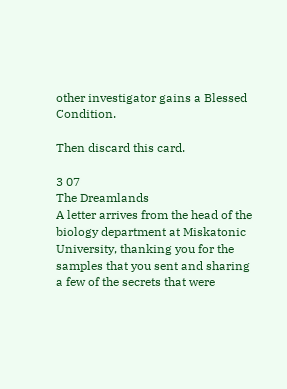other investigator gains a Blessed Condition.

Then discard this card.

3 07
The Dreamlands
A letter arrives from the head of the biology department at Miskatonic University, thanking you for the samples that you sent and sharing a few of the secrets that were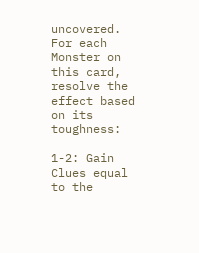uncovered. For each Monster on this card, resolve the effect based on its toughness:

1-2: Gain Clues equal to the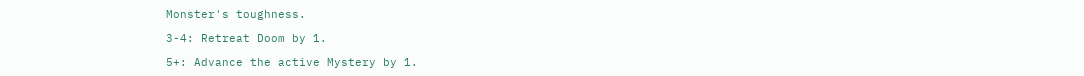Monster's toughness.

3-4: Retreat Doom by 1.

5+: Advance the active Mystery by 1.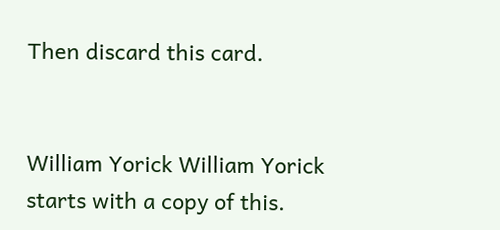Then discard this card.


William Yorick William Yorick starts with a copy of this.